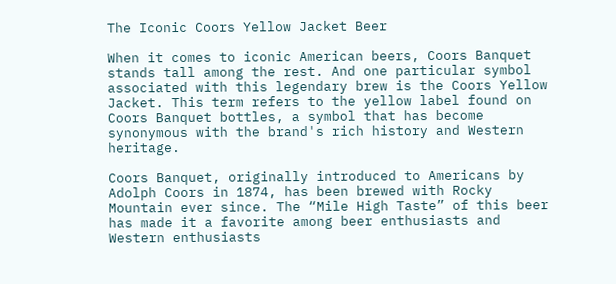The Iconic Coors Yellow Jacket Beer

When it comes to iconic American beers, Coors Banquet stands tall among the rest. And one particular symbol associated with this legendary brew is the Coors Yellow Jacket. This term refers to the yellow label found on Coors Banquet bottles, a symbol that has become synonymous with the brand's rich history and Western heritage.

Coors Banquet, originally introduced to Americans by Adolph Coors in 1874, has been brewed with Rocky Mountain ever since. The “Mile High Taste” of this beer has made it a favorite among beer enthusiasts and Western enthusiasts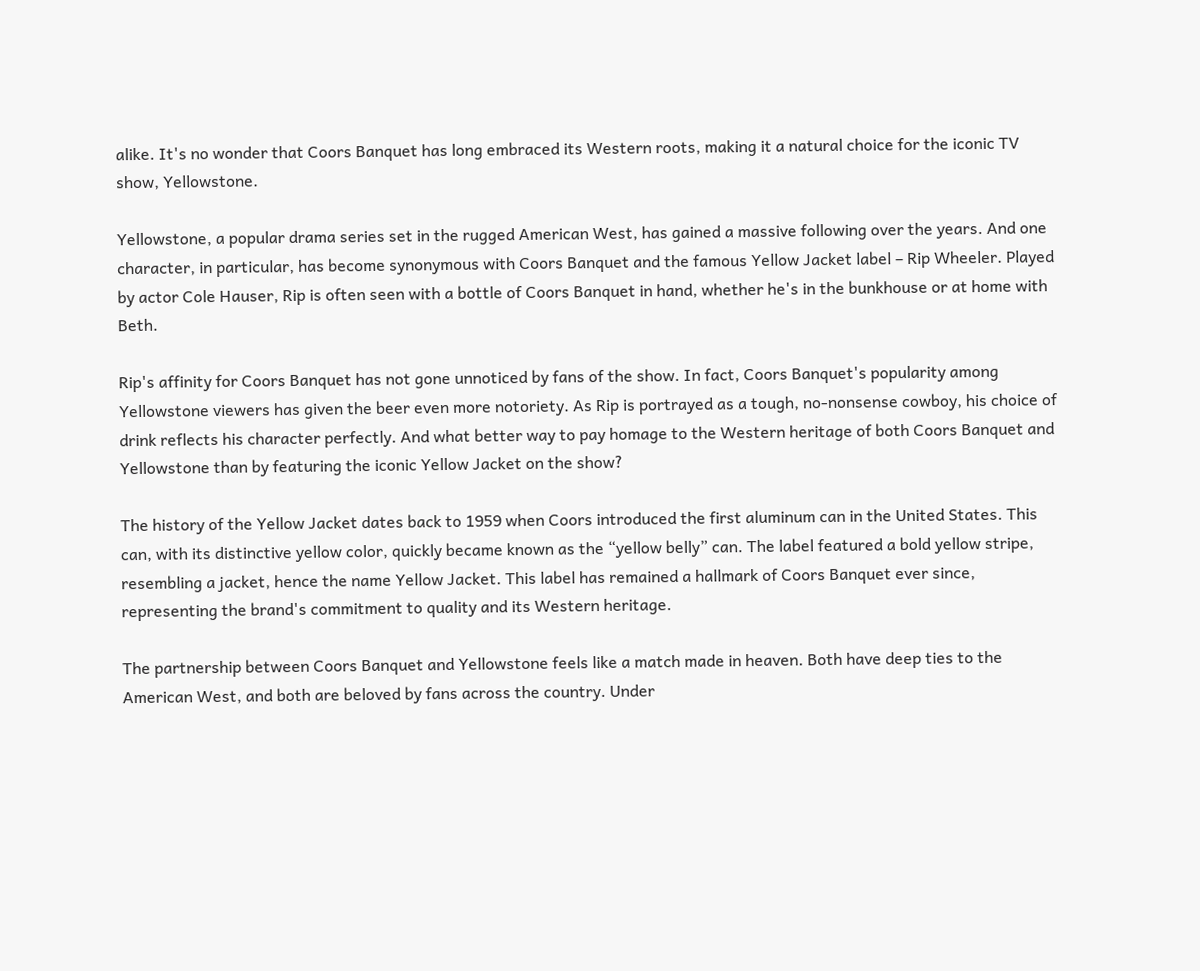alike. It's no wonder that Coors Banquet has long embraced its Western roots, making it a natural choice for the iconic TV show, Yellowstone.

Yellowstone, a popular drama series set in the rugged American West, has gained a massive following over the years. And one character, in particular, has become synonymous with Coors Banquet and the famous Yellow Jacket label – Rip Wheeler. Played by actor Cole Hauser, Rip is often seen with a bottle of Coors Banquet in hand, whether he's in the bunkhouse or at home with Beth.

Rip's affinity for Coors Banquet has not gone unnoticed by fans of the show. In fact, Coors Banquet's popularity among Yellowstone viewers has given the beer even more notoriety. As Rip is portrayed as a tough, no-nonsense cowboy, his choice of drink reflects his character perfectly. And what better way to pay homage to the Western heritage of both Coors Banquet and Yellowstone than by featuring the iconic Yellow Jacket on the show?

The history of the Yellow Jacket dates back to 1959 when Coors introduced the first aluminum can in the United States. This can, with its distinctive yellow color, quickly became known as the “yellow belly” can. The label featured a bold yellow stripe, resembling a jacket, hence the name Yellow Jacket. This label has remained a hallmark of Coors Banquet ever since, representing the brand's commitment to quality and its Western heritage.

The partnership between Coors Banquet and Yellowstone feels like a match made in heaven. Both have deep ties to the American West, and both are beloved by fans across the country. Under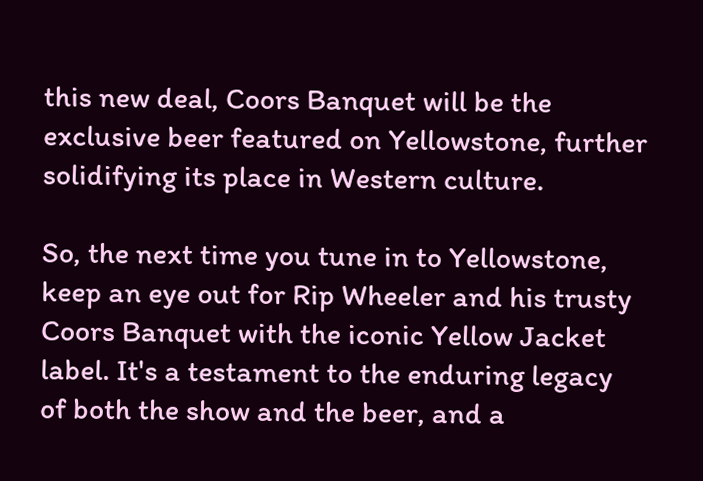this new deal, Coors Banquet will be the exclusive beer featured on Yellowstone, further solidifying its place in Western culture.

So, the next time you tune in to Yellowstone, keep an eye out for Rip Wheeler and his trusty Coors Banquet with the iconic Yellow Jacket label. It's a testament to the enduring legacy of both the show and the beer, and a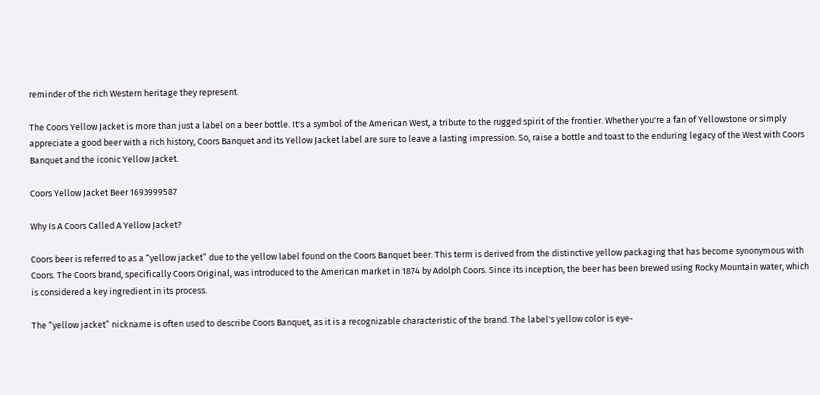reminder of the rich Western heritage they represent.

The Coors Yellow Jacket is more than just a label on a beer bottle. It's a symbol of the American West, a tribute to the rugged spirit of the frontier. Whether you're a fan of Yellowstone or simply appreciate a good beer with a rich history, Coors Banquet and its Yellow Jacket label are sure to leave a lasting impression. So, raise a bottle and toast to the enduring legacy of the West with Coors Banquet and the iconic Yellow Jacket.

Coors Yellow Jacket Beer 1693999587

Why Is A Coors Called A Yellow Jacket?

Coors beer is referred to as a “yellow jacket” due to the yellow label found on the Coors Banquet beer. This term is derived from the distinctive yellow packaging that has become synonymous with Coors. The Coors brand, specifically Coors Original, was introduced to the American market in 1874 by Adolph Coors. Since its inception, the beer has been brewed using Rocky Mountain water, which is considered a key ingredient in its process.

The “yellow jacket” nickname is often used to describe Coors Banquet, as it is a recognizable characteristic of the brand. The label's yellow color is eye-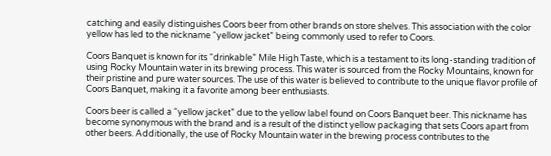catching and easily distinguishes Coors beer from other brands on store shelves. This association with the color yellow has led to the nickname “yellow jacket” being commonly used to refer to Coors.

Coors Banquet is known for its “drinkable” Mile High Taste, which is a testament to its long-standing tradition of using Rocky Mountain water in its brewing process. This water is sourced from the Rocky Mountains, known for their pristine and pure water sources. The use of this water is believed to contribute to the unique flavor profile of Coors Banquet, making it a favorite among beer enthusiasts.

Coors beer is called a “yellow jacket” due to the yellow label found on Coors Banquet beer. This nickname has become synonymous with the brand and is a result of the distinct yellow packaging that sets Coors apart from other beers. Additionally, the use of Rocky Mountain water in the brewing process contributes to the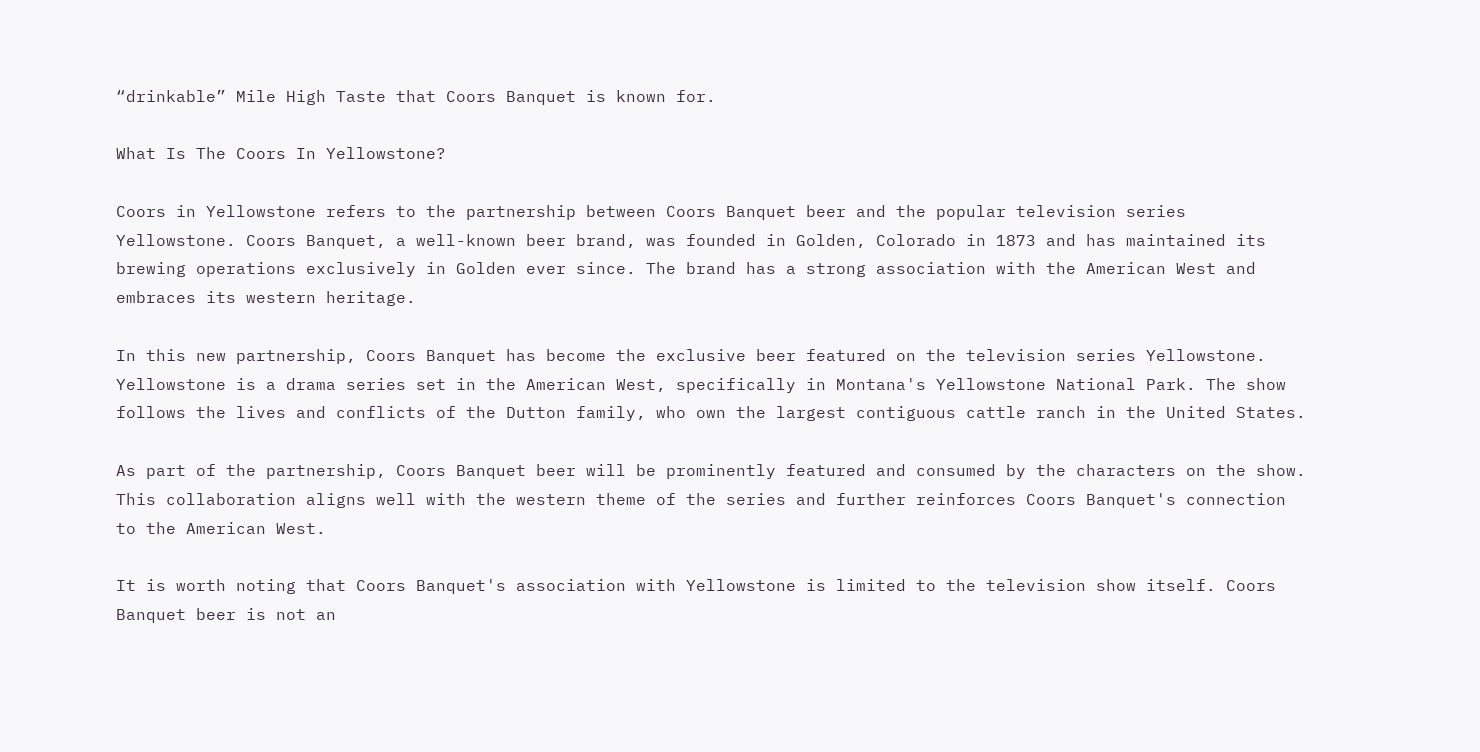“drinkable” Mile High Taste that Coors Banquet is known for.

What Is The Coors In Yellowstone?

Coors in Yellowstone refers to the partnership between Coors Banquet beer and the popular television series Yellowstone. Coors Banquet, a well-known beer brand, was founded in Golden, Colorado in 1873 and has maintained its brewing operations exclusively in Golden ever since. The brand has a strong association with the American West and embraces its western heritage.

In this new partnership, Coors Banquet has become the exclusive beer featured on the television series Yellowstone. Yellowstone is a drama series set in the American West, specifically in Montana's Yellowstone National Park. The show follows the lives and conflicts of the Dutton family, who own the largest contiguous cattle ranch in the United States.

As part of the partnership, Coors Banquet beer will be prominently featured and consumed by the characters on the show. This collaboration aligns well with the western theme of the series and further reinforces Coors Banquet's connection to the American West.

It is worth noting that Coors Banquet's association with Yellowstone is limited to the television show itself. Coors Banquet beer is not an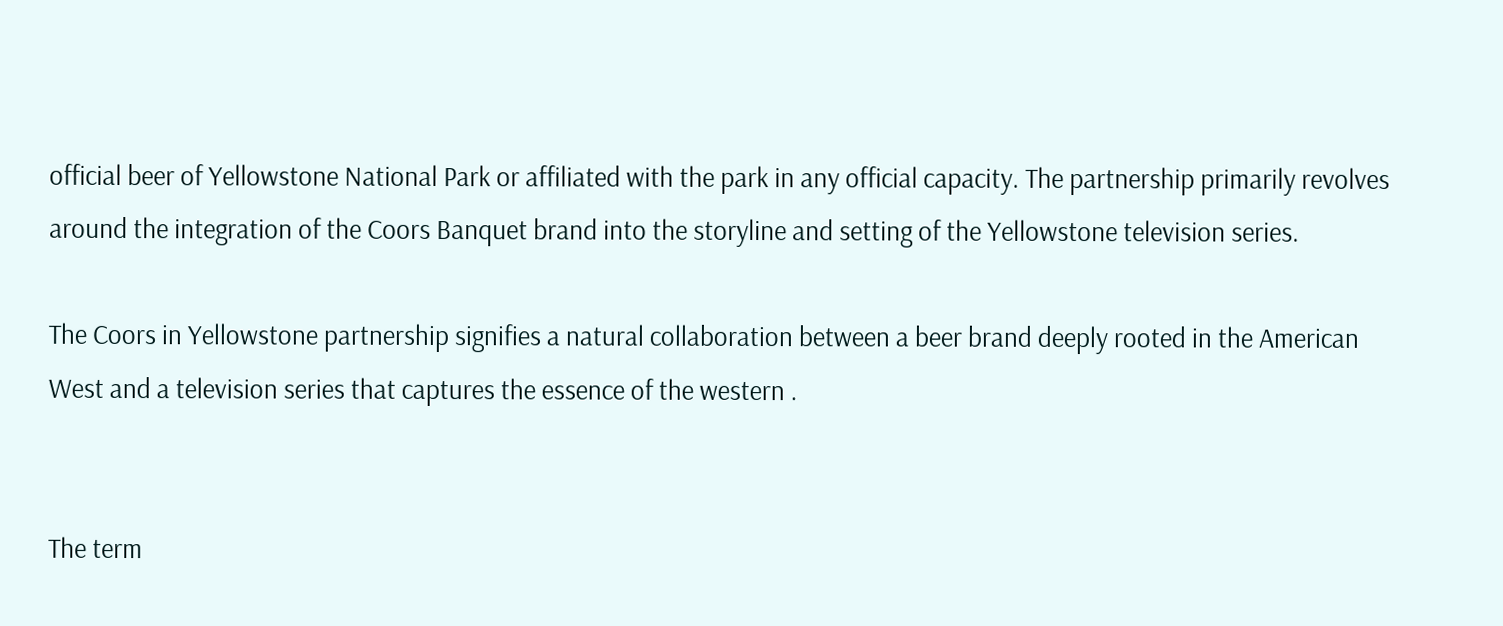official beer of Yellowstone National Park or affiliated with the park in any official capacity. The partnership primarily revolves around the integration of the Coors Banquet brand into the storyline and setting of the Yellowstone television series.

The Coors in Yellowstone partnership signifies a natural collaboration between a beer brand deeply rooted in the American West and a television series that captures the essence of the western .


The term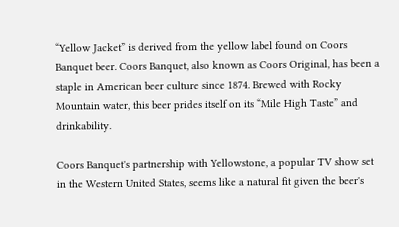“Yellow Jacket” is derived from the yellow label found on Coors Banquet beer. Coors Banquet, also known as Coors Original, has been a staple in American beer culture since 1874. Brewed with Rocky Mountain water, this beer prides itself on its “Mile High Taste” and drinkability.

Coors Banquet's partnership with Yellowstone, a popular TV show set in the Western United States, seems like a natural fit given the beer's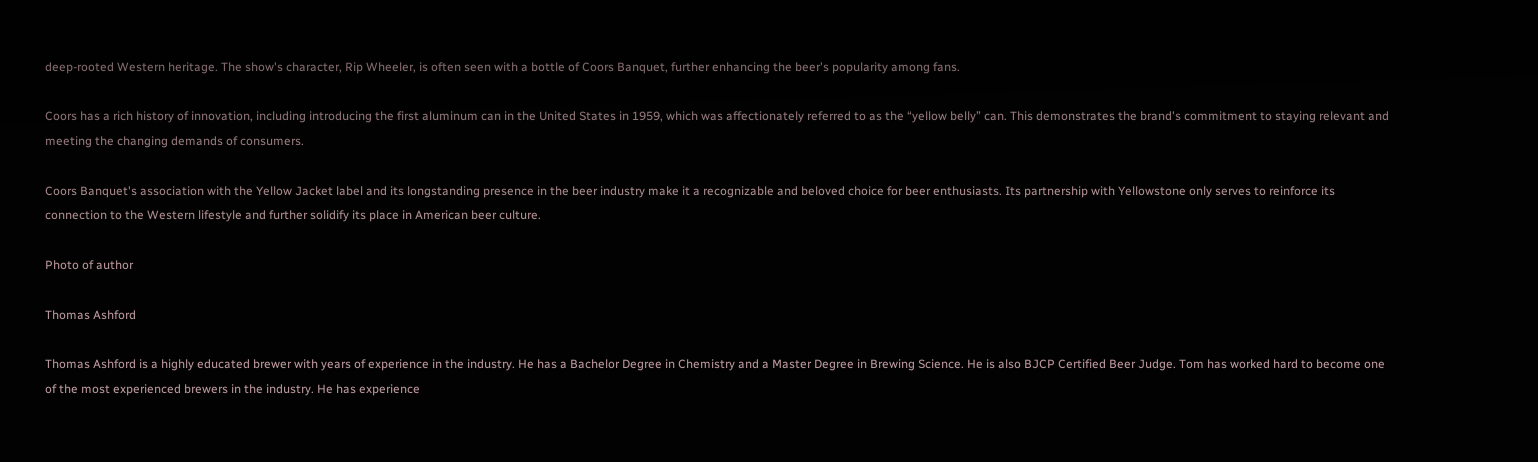deep-rooted Western heritage. The show's character, Rip Wheeler, is often seen with a bottle of Coors Banquet, further enhancing the beer's popularity among fans.

Coors has a rich history of innovation, including introducing the first aluminum can in the United States in 1959, which was affectionately referred to as the “yellow belly” can. This demonstrates the brand's commitment to staying relevant and meeting the changing demands of consumers.

Coors Banquet's association with the Yellow Jacket label and its longstanding presence in the beer industry make it a recognizable and beloved choice for beer enthusiasts. Its partnership with Yellowstone only serves to reinforce its connection to the Western lifestyle and further solidify its place in American beer culture.

Photo of author

Thomas Ashford

Thomas Ashford is a highly educated brewer with years of experience in the industry. He has a Bachelor Degree in Chemistry and a Master Degree in Brewing Science. He is also BJCP Certified Beer Judge. Tom has worked hard to become one of the most experienced brewers in the industry. He has experience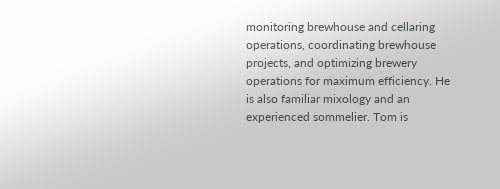monitoring brewhouse and cellaring operations, coordinating brewhouse projects, and optimizing brewery operations for maximum efficiency. He is also familiar mixology and an experienced sommelier. Tom is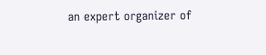an expert organizer of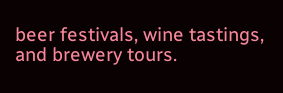beer festivals, wine tastings, and brewery tours.